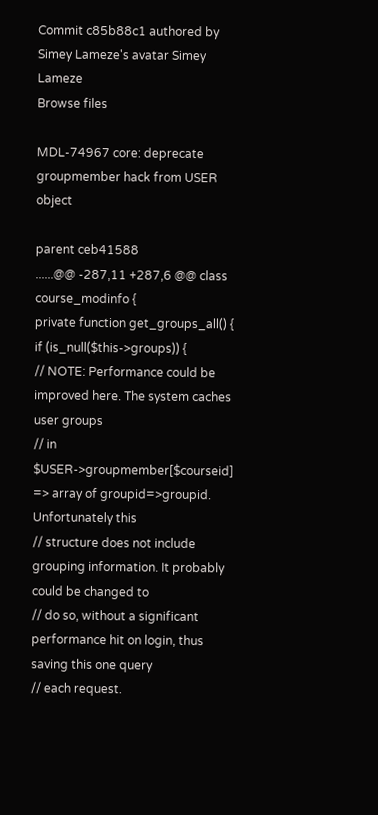Commit c85b88c1 authored by Simey Lameze's avatar Simey Lameze
Browse files

MDL-74967 core: deprecate groupmember hack from USER object

parent ceb41588
......@@ -287,11 +287,6 @@ class course_modinfo {
private function get_groups_all() {
if (is_null($this->groups)) {
// NOTE: Performance could be improved here. The system caches user groups
// in $USER->groupmember[$courseid] => array of groupid=>groupid. Unfortunately this
// structure does not include grouping information. It probably could be changed to
// do so, without a significant performance hit on login, thus saving this one query
// each request.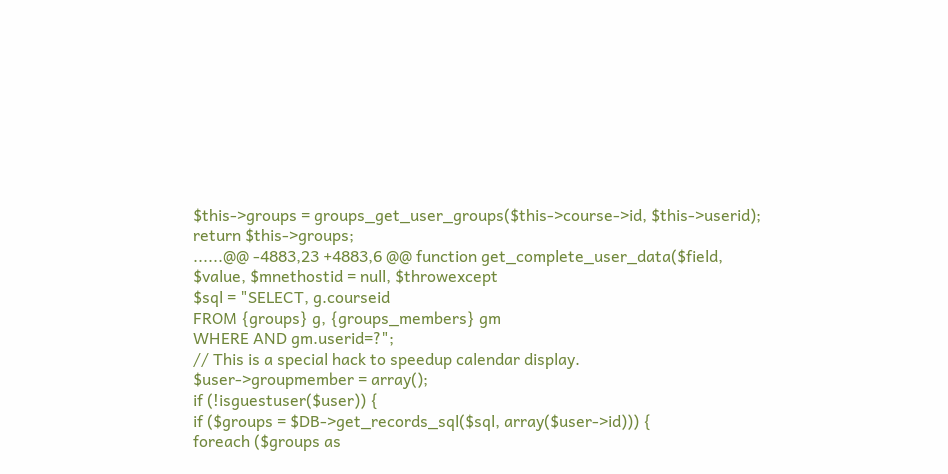$this->groups = groups_get_user_groups($this->course->id, $this->userid);
return $this->groups;
......@@ -4883,23 +4883,6 @@ function get_complete_user_data($field, $value, $mnethostid = null, $throwexcept
$sql = "SELECT, g.courseid
FROM {groups} g, {groups_members} gm
WHERE AND gm.userid=?";
// This is a special hack to speedup calendar display.
$user->groupmember = array();
if (!isguestuser($user)) {
if ($groups = $DB->get_records_sql($sql, array($user->id))) {
foreach ($groups as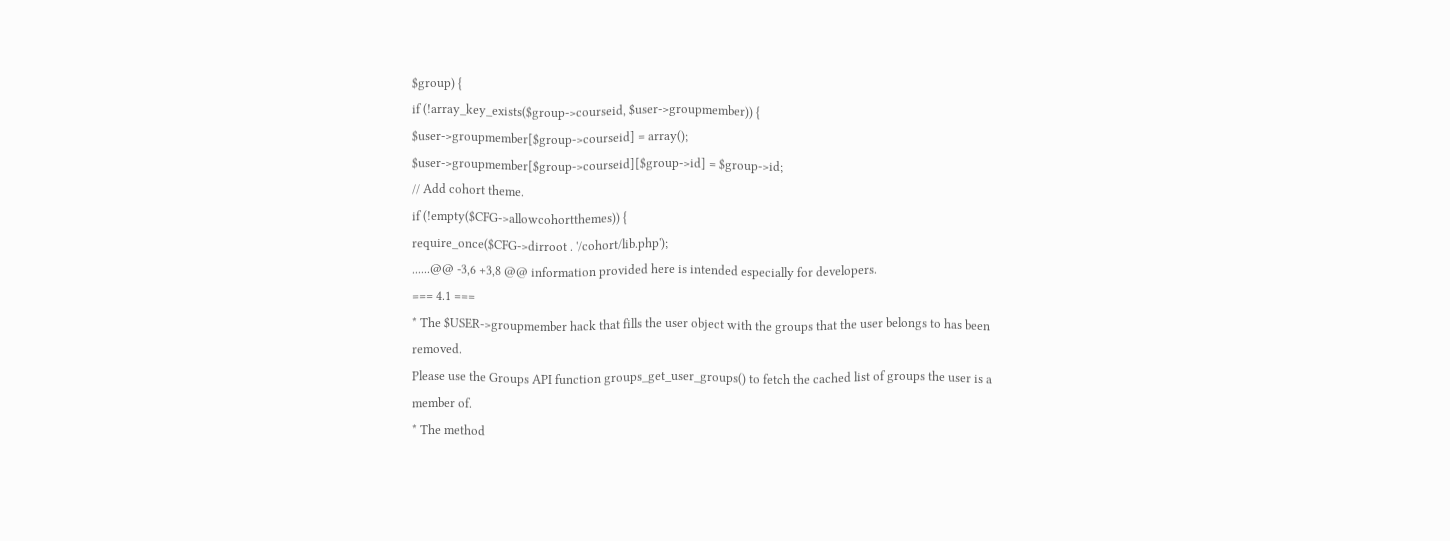$group) {
if (!array_key_exists($group->courseid, $user->groupmember)) {
$user->groupmember[$group->courseid] = array();
$user->groupmember[$group->courseid][$group->id] = $group->id;
// Add cohort theme.
if (!empty($CFG->allowcohortthemes)) {
require_once($CFG->dirroot . '/cohort/lib.php');
......@@ -3,6 +3,8 @@ information provided here is intended especially for developers.
=== 4.1 ===
* The $USER->groupmember hack that fills the user object with the groups that the user belongs to has been removed.
Please use the Groups API function groups_get_user_groups() to fetch the cached list of groups the user is a member of.
* The method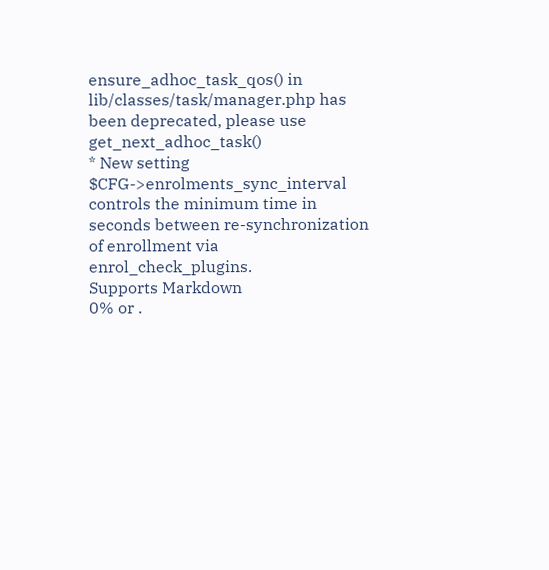ensure_adhoc_task_qos() in lib/classes/task/manager.php has been deprecated, please use get_next_adhoc_task()
* New setting $CFG->enrolments_sync_interval controls the minimum time in seconds between re-synchronization of enrollment via enrol_check_plugins.
Supports Markdown
0% or .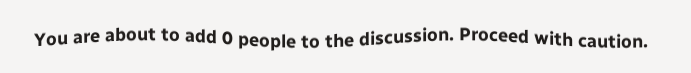You are about to add 0 people to the discussion. Proceed with caution.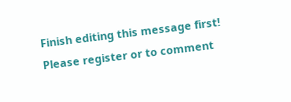Finish editing this message first!
Please register or to comment